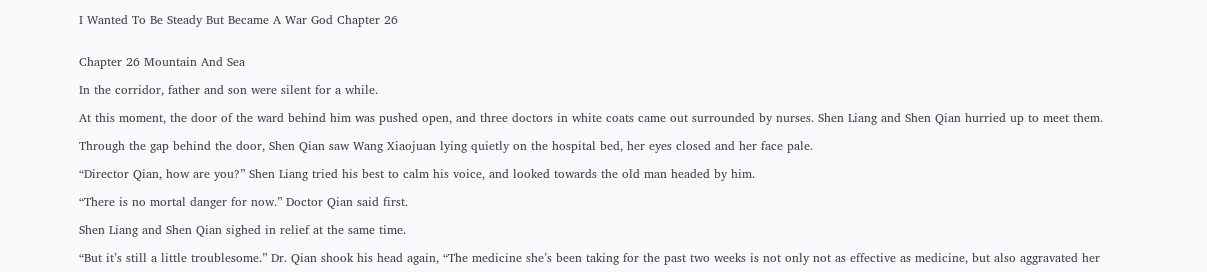I Wanted To Be Steady But Became A War God Chapter 26


Chapter 26 Mountain And Sea

In the corridor, father and son were silent for a while.

At this moment, the door of the ward behind him was pushed open, and three doctors in white coats came out surrounded by nurses. Shen Liang and Shen Qian hurried up to meet them.

Through the gap behind the door, Shen Qian saw Wang Xiaojuan lying quietly on the hospital bed, her eyes closed and her face pale.

“Director Qian, how are you?” Shen Liang tried his best to calm his voice, and looked towards the old man headed by him.

“There is no mortal danger for now.” Doctor Qian said first.

Shen Liang and Shen Qian sighed in relief at the same time.

“But it’s still a little troublesome.” Dr. Qian shook his head again, “The medicine she’s been taking for the past two weeks is not only not as effective as medicine, but also aggravated her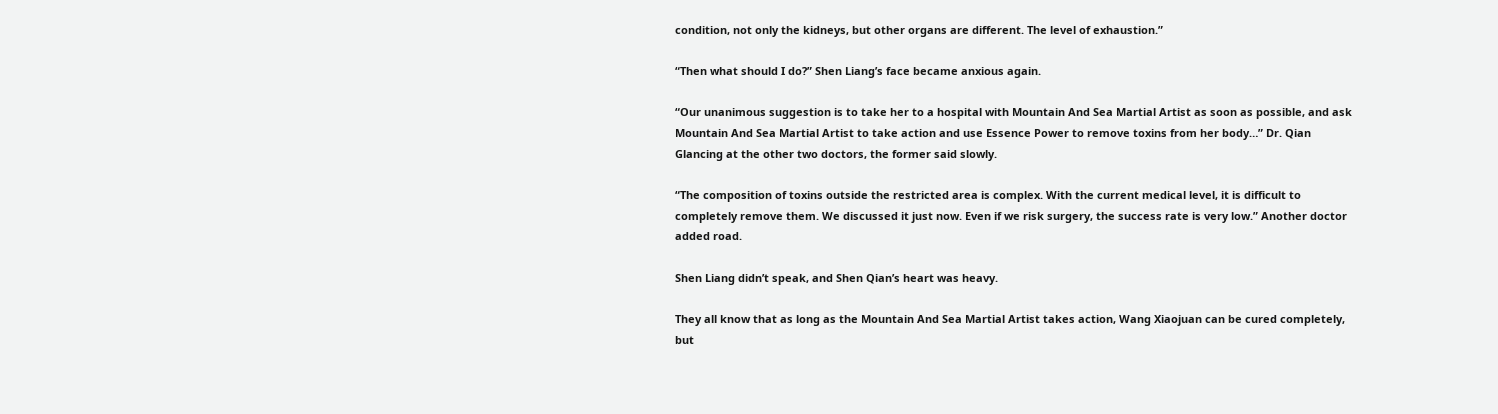condition, not only the kidneys, but other organs are different. The level of exhaustion.”

“Then what should I do?” Shen Liang’s face became anxious again.

“Our unanimous suggestion is to take her to a hospital with Mountain And Sea Martial Artist as soon as possible, and ask Mountain And Sea Martial Artist to take action and use Essence Power to remove toxins from her body…” Dr. Qian Glancing at the other two doctors, the former said slowly.

“The composition of toxins outside the restricted area is complex. With the current medical level, it is difficult to completely remove them. We discussed it just now. Even if we risk surgery, the success rate is very low.” Another doctor added road.

Shen Liang didn’t speak, and Shen Qian’s heart was heavy.

They all know that as long as the Mountain And Sea Martial Artist takes action, Wang Xiaojuan can be cured completely, but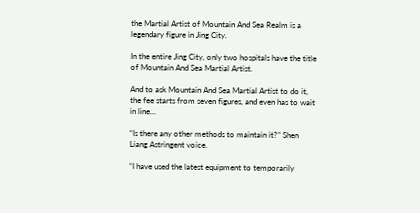the Martial Artist of Mountain And Sea Realm is a legendary figure in Jing City.

In the entire Jing City, only two hospitals have the title of Mountain And Sea Martial Artist.

And to ask Mountain And Sea Martial Artist to do it, the fee starts from seven figures, and even has to wait in line…

“Is there any other methods to maintain it?” Shen Liang Astringent voice.

“I have used the latest equipment to temporarily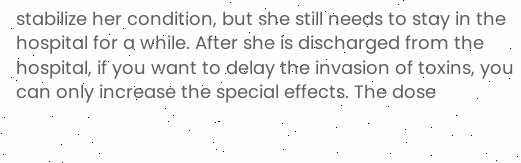stabilize her condition, but she still needs to stay in the hospital for a while. After she is discharged from the hospital, if you want to delay the invasion of toxins, you can only increase the special effects. The dose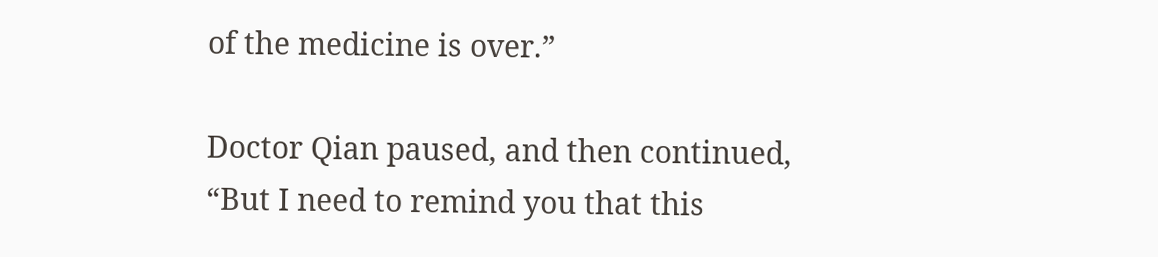of the medicine is over.”

Doctor Qian paused, and then continued, “But I need to remind you that this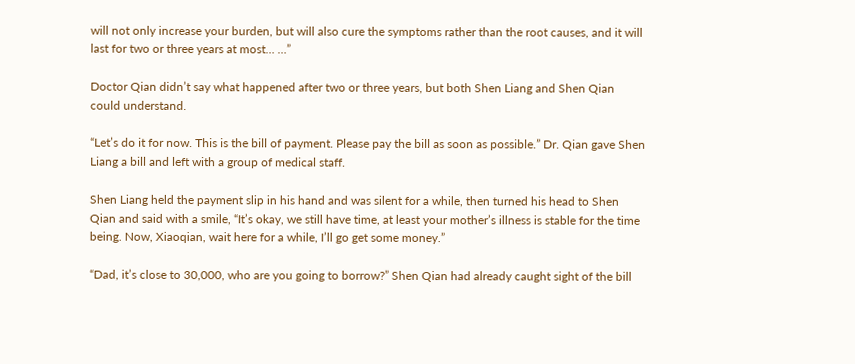will not only increase your burden, but will also cure the symptoms rather than the root causes, and it will last for two or three years at most… …”

Doctor Qian didn’t say what happened after two or three years, but both Shen Liang and Shen Qian could understand.

“Let’s do it for now. This is the bill of payment. Please pay the bill as soon as possible.” Dr. Qian gave Shen Liang a bill and left with a group of medical staff.

Shen Liang held the payment slip in his hand and was silent for a while, then turned his head to Shen Qian and said with a smile, “It’s okay, we still have time, at least your mother’s illness is stable for the time being. Now, Xiaoqian, wait here for a while, I’ll go get some money.”

“Dad, it’s close to 30,000, who are you going to borrow?” Shen Qian had already caught sight of the bill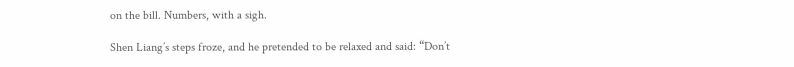on the bill. Numbers, with a sigh.

Shen Liang’s steps froze, and he pretended to be relaxed and said: “Don’t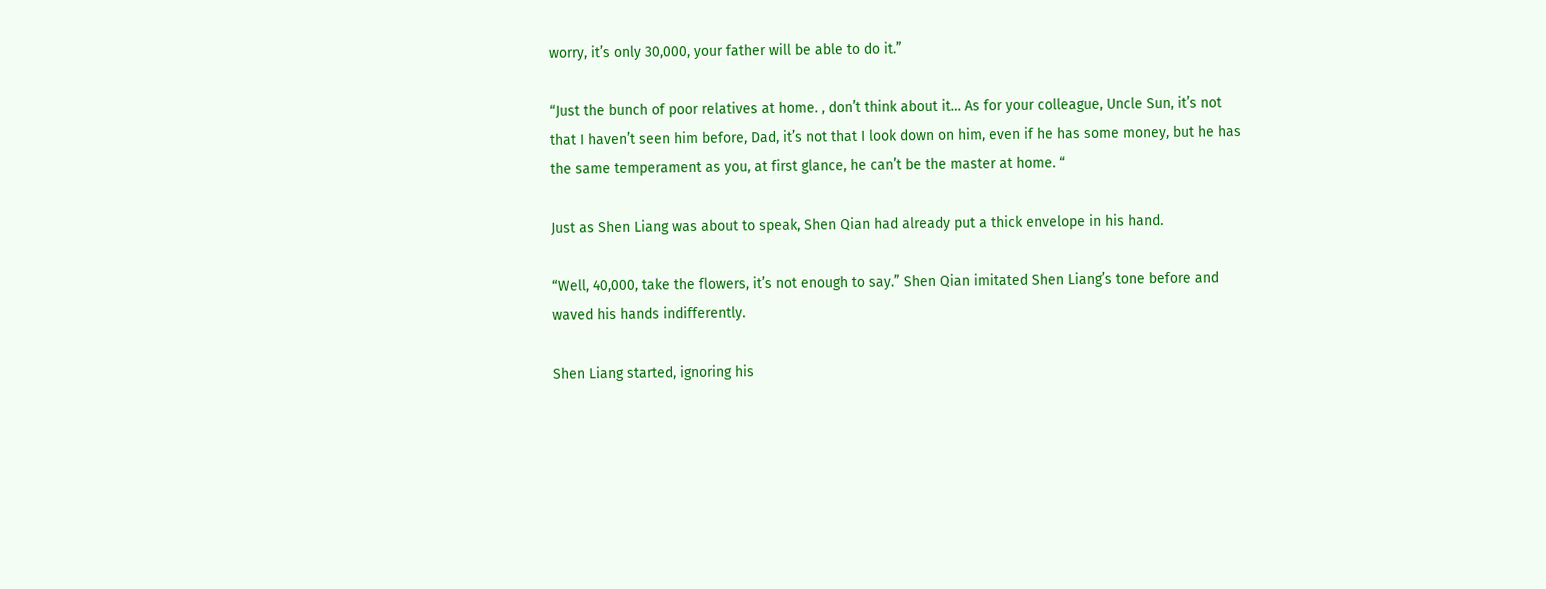worry, it’s only 30,000, your father will be able to do it.”

“Just the bunch of poor relatives at home. , don’t think about it… As for your colleague, Uncle Sun, it’s not that I haven’t seen him before, Dad, it’s not that I look down on him, even if he has some money, but he has the same temperament as you, at first glance, he can’t be the master at home. “

Just as Shen Liang was about to speak, Shen Qian had already put a thick envelope in his hand.

“Well, 40,000, take the flowers, it’s not enough to say.” Shen Qian imitated Shen Liang’s tone before and waved his hands indifferently.

Shen Liang started, ignoring his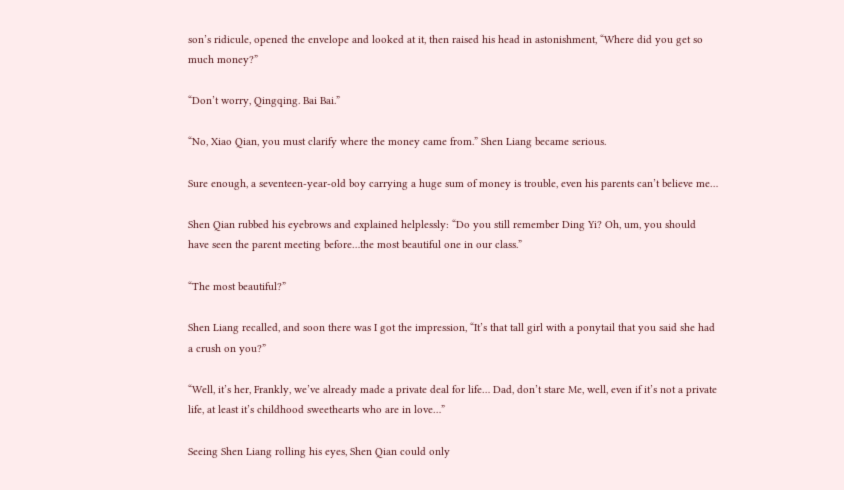son’s ridicule, opened the envelope and looked at it, then raised his head in astonishment, “Where did you get so much money?”

“Don’t worry, Qingqing. Bai Bai.”

“No, Xiao Qian, you must clarify where the money came from.” Shen Liang became serious.

Sure enough, a seventeen-year-old boy carrying a huge sum of money is trouble, even his parents can’t believe me…

Shen Qian rubbed his eyebrows and explained helplessly: “Do you still remember Ding Yi? Oh, um, you should have seen the parent meeting before…the most beautiful one in our class.”

“The most beautiful?”

Shen Liang recalled, and soon there was I got the impression, “It’s that tall girl with a ponytail that you said she had a crush on you?”

“Well, it’s her, Frankly, we’ve already made a private deal for life… Dad, don’t stare Me, well, even if it’s not a private life, at least it’s childhood sweethearts who are in love…”

Seeing Shen Liang rolling his eyes, Shen Qian could only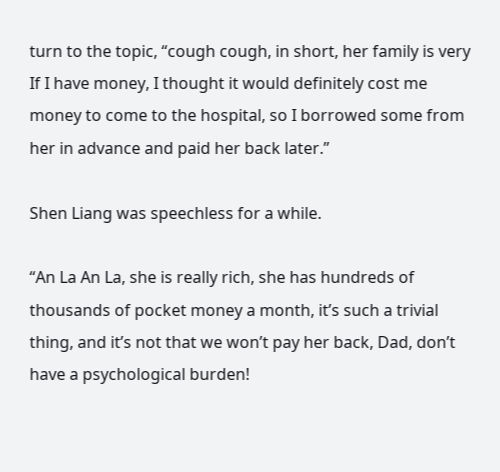turn to the topic, “cough cough, in short, her family is very If I have money, I thought it would definitely cost me money to come to the hospital, so I borrowed some from her in advance and paid her back later.”

Shen Liang was speechless for a while.

“An La An La, she is really rich, she has hundreds of thousands of pocket money a month, it’s such a trivial thing, and it’s not that we won’t pay her back, Dad, don’t have a psychological burden!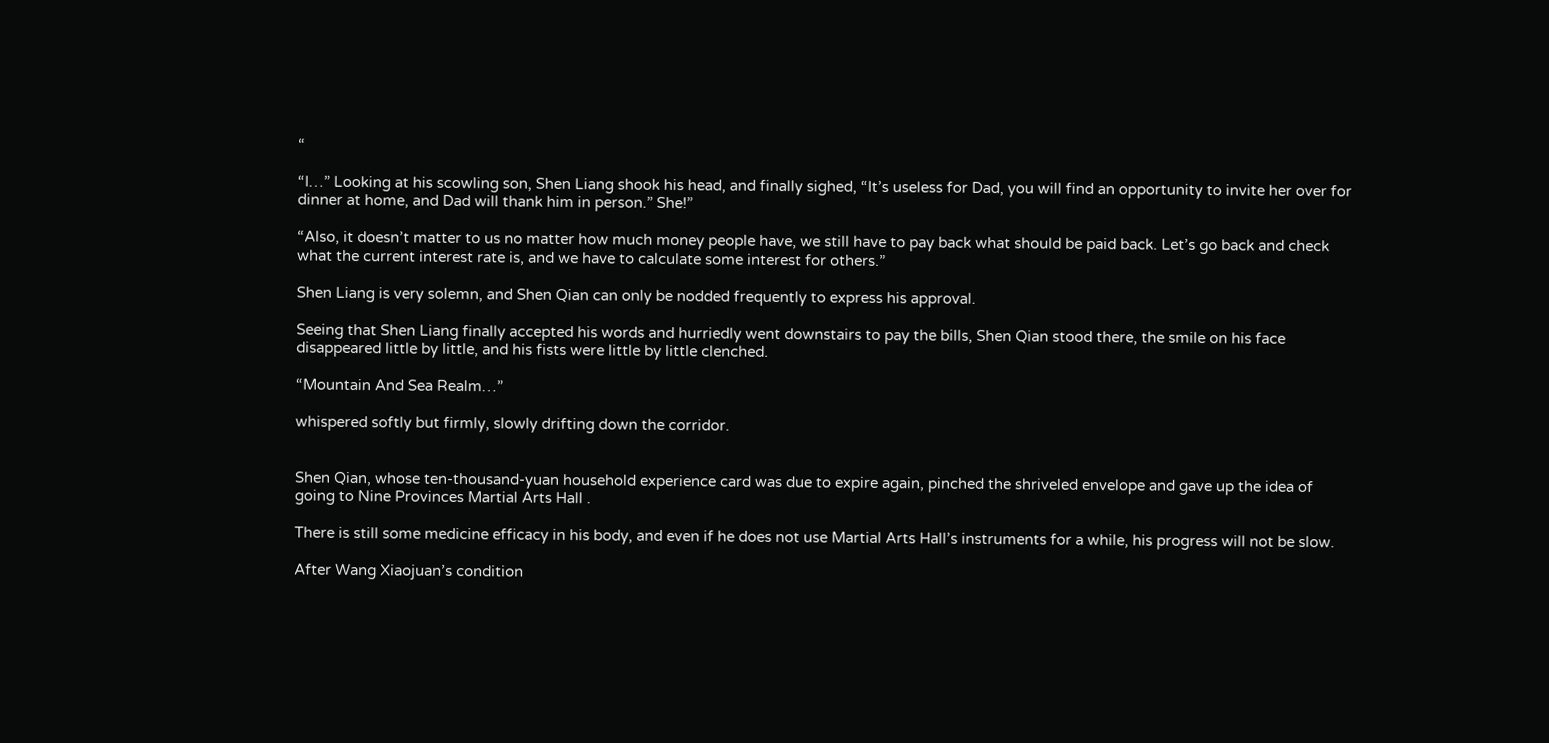“

“I…” Looking at his scowling son, Shen Liang shook his head, and finally sighed, “It’s useless for Dad, you will find an opportunity to invite her over for dinner at home, and Dad will thank him in person.” She!”

“Also, it doesn’t matter to us no matter how much money people have, we still have to pay back what should be paid back. Let’s go back and check what the current interest rate is, and we have to calculate some interest for others.”

Shen Liang is very solemn, and Shen Qian can only be nodded frequently to express his approval.

Seeing that Shen Liang finally accepted his words and hurriedly went downstairs to pay the bills, Shen Qian stood there, the smile on his face disappeared little by little, and his fists were little by little clenched.

“Mountain And Sea Realm…”

whispered softly but firmly, slowly drifting down the corridor.


Shen Qian, whose ten-thousand-yuan household experience card was due to expire again, pinched the shriveled envelope and gave up the idea of going to Nine Provinces Martial Arts Hall .

There is still some medicine efficacy in his body, and even if he does not use Martial Arts Hall’s instruments for a while, his progress will not be slow.

After Wang Xiaojuan’s condition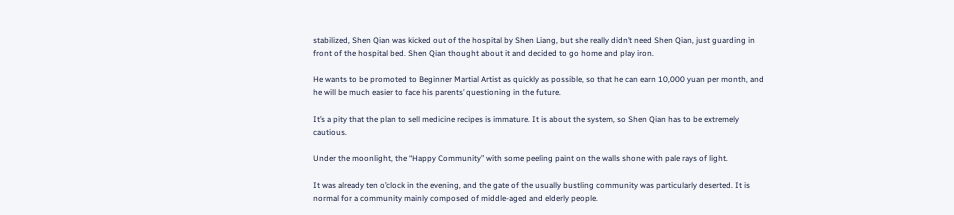stabilized, Shen Qian was kicked out of the hospital by Shen Liang, but she really didn’t need Shen Qian, just guarding in front of the hospital bed. Shen Qian thought about it and decided to go home and play iron.

He wants to be promoted to Beginner Martial Artist as quickly as possible, so that he can earn 10,000 yuan per month, and he will be much easier to face his parents’ questioning in the future.

It’s a pity that the plan to sell medicine recipes is immature. It is about the system, so Shen Qian has to be extremely cautious.

Under the moonlight, the “Happy Community” with some peeling paint on the walls shone with pale rays of light.

It was already ten o’clock in the evening, and the gate of the usually bustling community was particularly deserted. It is normal for a community mainly composed of middle-aged and elderly people.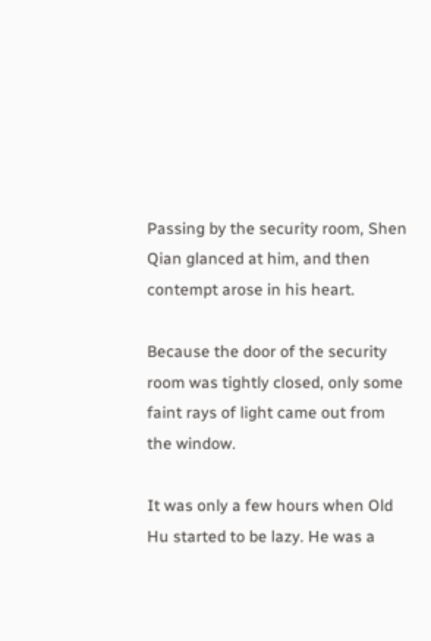Passing by the security room, Shen Qian glanced at him, and then contempt arose in his heart.

Because the door of the security room was tightly closed, only some faint rays of light came out from the window.

It was only a few hours when Old Hu started to be lazy. He was a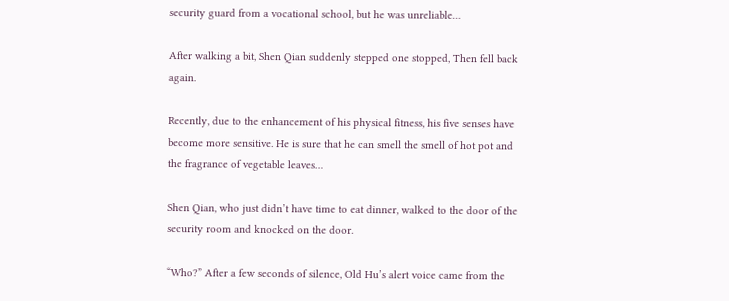security guard from a vocational school, but he was unreliable…

After walking a bit, Shen Qian suddenly stepped one stopped, Then fell back again.

Recently, due to the enhancement of his physical fitness, his five senses have become more sensitive. He is sure that he can smell the smell of hot pot and the fragrance of vegetable leaves…

Shen Qian, who just didn’t have time to eat dinner, walked to the door of the security room and knocked on the door.

“Who?” After a few seconds of silence, Old Hu’s alert voice came from the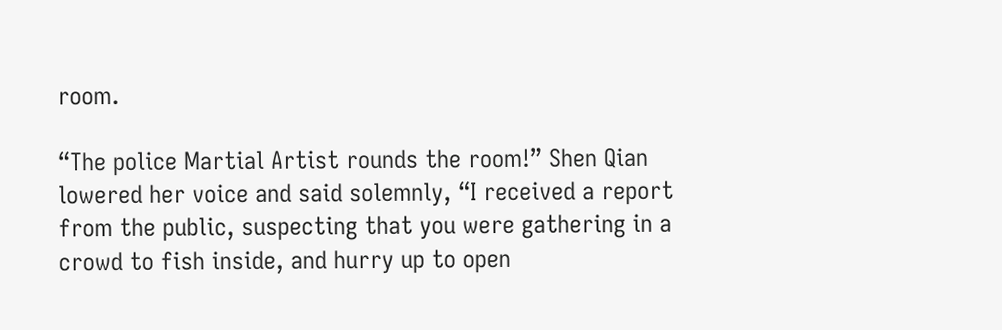room.

“The police Martial Artist rounds the room!” Shen Qian lowered her voice and said solemnly, “I received a report from the public, suspecting that you were gathering in a crowd to fish inside, and hurry up to open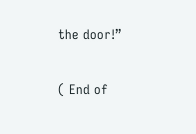the door!”

( End of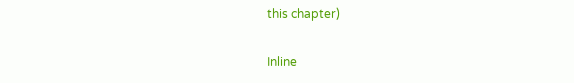this chapter)

Inline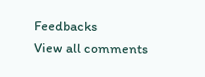Feedbacks
View all comments